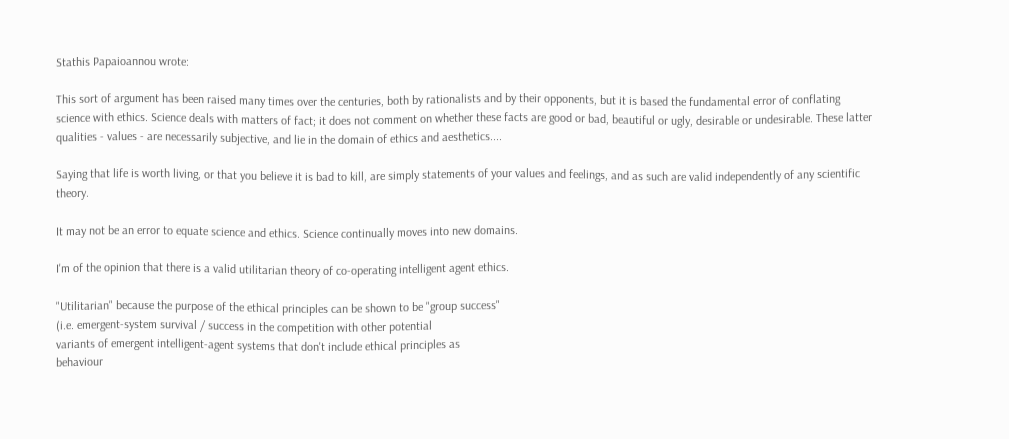Stathis Papaioannou wrote:

This sort of argument has been raised many times over the centuries, both by rationalists and by their opponents, but it is based the fundamental error of conflating science with ethics. Science deals with matters of fact; it does not comment on whether these facts are good or bad, beautiful or ugly, desirable or undesirable. These latter qualities - values - are necessarily subjective, and lie in the domain of ethics and aesthetics....

Saying that life is worth living, or that you believe it is bad to kill, are simply statements of your values and feelings, and as such are valid independently of any scientific theory.

It may not be an error to equate science and ethics. Science continually moves into new domains.

I'm of the opinion that there is a valid utilitarian theory of co-operating intelligent agent ethics.

"Utilitarian" because the purpose of the ethical principles can be shown to be "group success"
(i.e. emergent-system survival / success in the competition with other potential
variants of emergent intelligent-agent systems that don't include ethical principles as
behaviour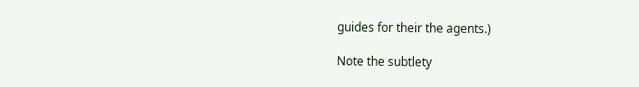guides for their the agents.)

Note the subtlety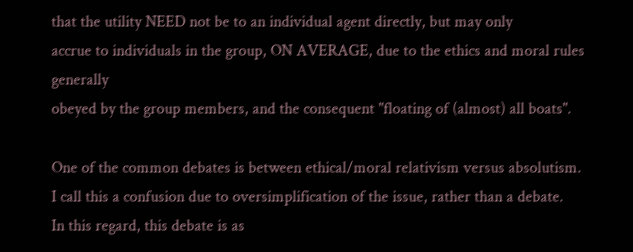that the utility NEED not be to an individual agent directly, but may only
accrue to individuals in the group, ON AVERAGE, due to the ethics and moral rules generally
obeyed by the group members, and the consequent "floating of (almost) all boats".

One of the common debates is between ethical/moral relativism versus absolutism.
I call this a confusion due to oversimplification of the issue, rather than a debate.
In this regard, this debate is as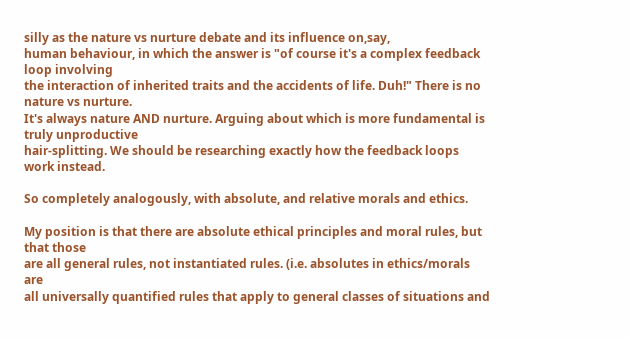silly as the nature vs nurture debate and its influence on,say,
human behaviour, in which the answer is "of course it's a complex feedback loop involving
the interaction of inherited traits and the accidents of life. Duh!" There is no nature vs nurture.
It's always nature AND nurture. Arguing about which is more fundamental is truly unproductive
hair-splitting. We should be researching exactly how the feedback loops work instead.

So completely analogously, with absolute, and relative morals and ethics.

My position is that there are absolute ethical principles and moral rules, but that those
are all general rules, not instantiated rules. (i.e. absolutes in ethics/morals are
all universally quantified rules that apply to general classes of situations and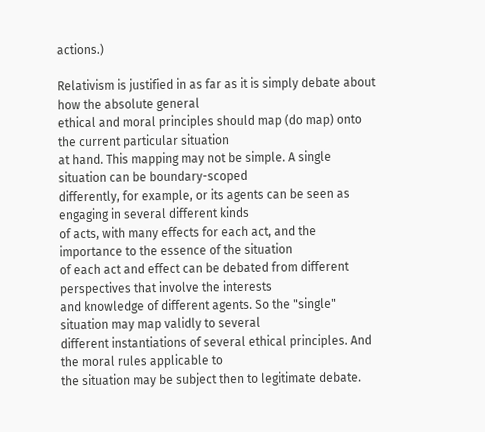actions.)

Relativism is justified in as far as it is simply debate about how the absolute general
ethical and moral principles should map (do map) onto the current particular situation
at hand. This mapping may not be simple. A single situation can be boundary-scoped
differently, for example, or its agents can be seen as engaging in several different kinds
of acts, with many effects for each act, and the importance to the essence of the situation
of each act and effect can be debated from different perspectives that involve the interests
and knowledge of different agents. So the "single" situation may map validly to several
different instantiations of several ethical principles. And the moral rules applicable to
the situation may be subject then to legitimate debate.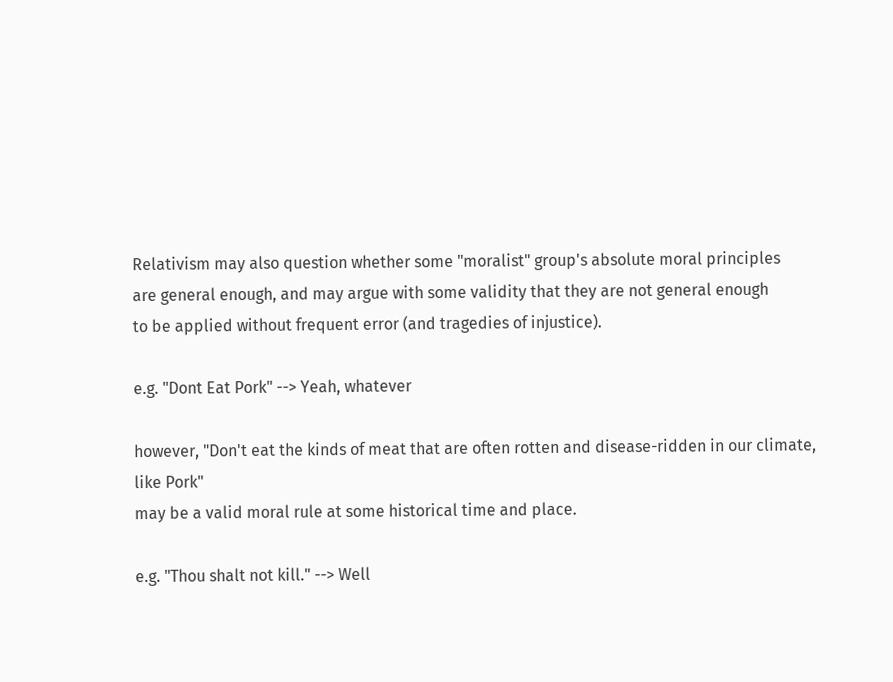Relativism may also question whether some "moralist" group's absolute moral principles
are general enough, and may argue with some validity that they are not general enough
to be applied without frequent error (and tragedies of injustice).

e.g. "Dont Eat Pork" --> Yeah, whatever

however, "Don't eat the kinds of meat that are often rotten and disease-ridden in our climate, like Pork"
may be a valid moral rule at some historical time and place.

e.g. "Thou shalt not kill." --> Well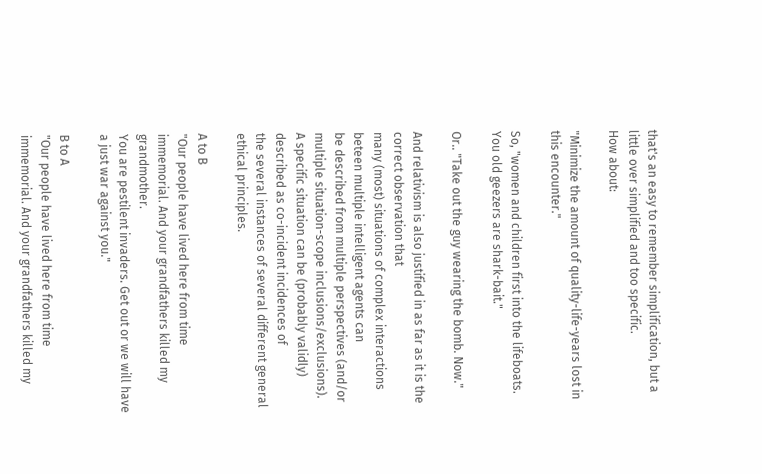that's an easy to remember simplification, but a little over simplified and too specific.
How about:

"Minimize the amount of quality-life-years lost in this encounter."

So, "women and children first into the lifeboats. You old geezers are shark-bait."

Or.. "Take out the guy wearing the bomb. Now."

And relativism is also justified in as far as it is the correct observation that
many (most) situations of complex interactions beteen multiple intelligent agents can
be described from multiple perspectives (and/or multiple situation-scope inclusions/exclusions).
A specific situation can be (probably validly) described as co-incident incidences of
the several instances of several different general ethical principles.

A to B
"Our people have lived here from time immemorial. And your grandfathers killed my grandmother.
You are pestilent invaders. Get out or we will have a just war against you."

B to A
"Our people have lived here from time immemorial. And your grandfathers killed my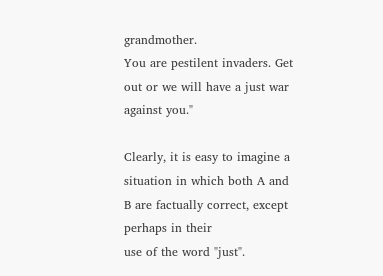grandmother.
You are pestilent invaders. Get out or we will have a just war against you."

Clearly, it is easy to imagine a situation in which both A and B are factually correct, except perhaps in their
use of the word "just".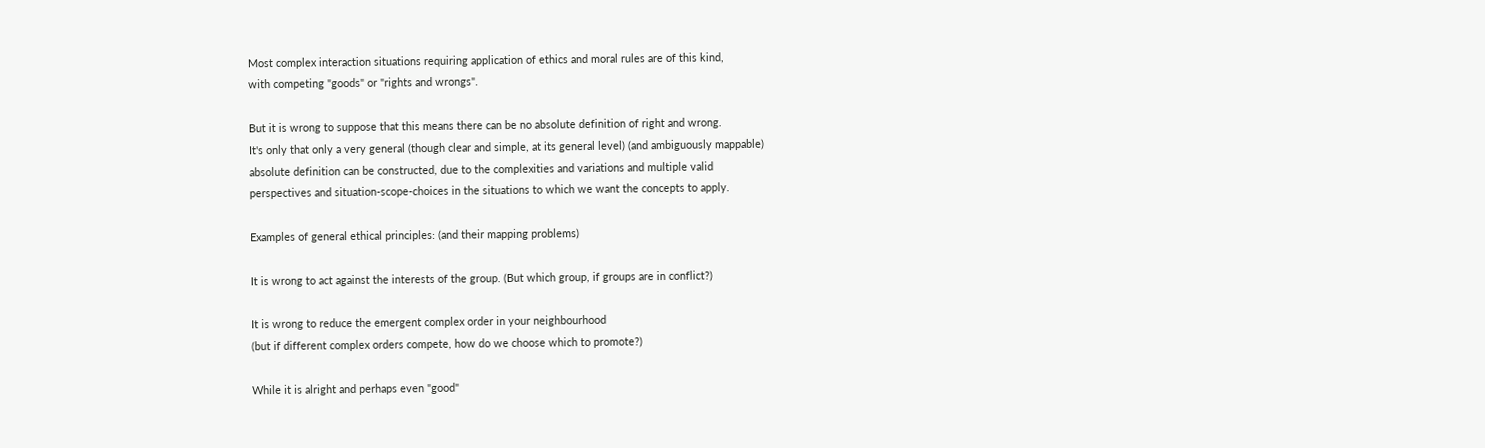Most complex interaction situations requiring application of ethics and moral rules are of this kind,
with competing "goods" or "rights and wrongs".

But it is wrong to suppose that this means there can be no absolute definition of right and wrong.
It's only that only a very general (though clear and simple, at its general level) (and ambiguously mappable)
absolute definition can be constructed, due to the complexities and variations and multiple valid
perspectives and situation-scope-choices in the situations to which we want the concepts to apply.

Examples of general ethical principles: (and their mapping problems)

It is wrong to act against the interests of the group. (But which group, if groups are in conflict?)

It is wrong to reduce the emergent complex order in your neighbourhood
(but if different complex orders compete, how do we choose which to promote?)

While it is alright and perhaps even "good"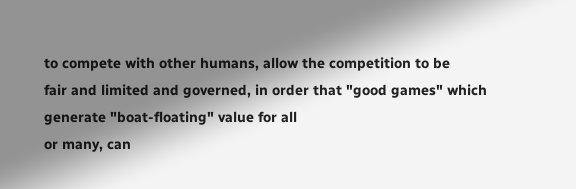to compete with other humans, allow the competition to be
fair and limited and governed, in order that "good games" which generate "boat-floating" value for all
or many, can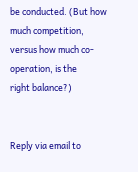be conducted. (But how much competition, versus how much co-operation, is the
right balance?)


Reply via email to